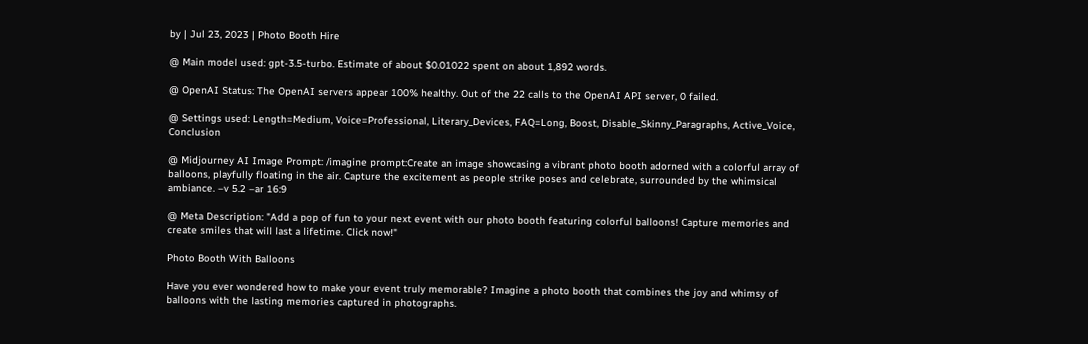by | Jul 23, 2023 | Photo Booth Hire

@ Main model used: gpt-3.5-turbo. Estimate of about $0.01022 spent on about 1,892 words.

@ OpenAI Status: The OpenAI servers appear 100% healthy. Out of the 22 calls to the OpenAI API server, 0 failed.

@ Settings used: Length=Medium, Voice=Professional, Literary_Devices, FAQ=Long, Boost, Disable_Skinny_Paragraphs, Active_Voice, Conclusion

@ Midjourney AI Image Prompt: /imagine prompt:Create an image showcasing a vibrant photo booth adorned with a colorful array of balloons, playfully floating in the air. Capture the excitement as people strike poses and celebrate, surrounded by the whimsical ambiance. –v 5.2 –ar 16:9

@ Meta Description: "Add a pop of fun to your next event with our photo booth featuring colorful balloons! Capture memories and create smiles that will last a lifetime. Click now!"

Photo Booth With Balloons

Have you ever wondered how to make your event truly memorable? Imagine a photo booth that combines the joy and whimsy of balloons with the lasting memories captured in photographs.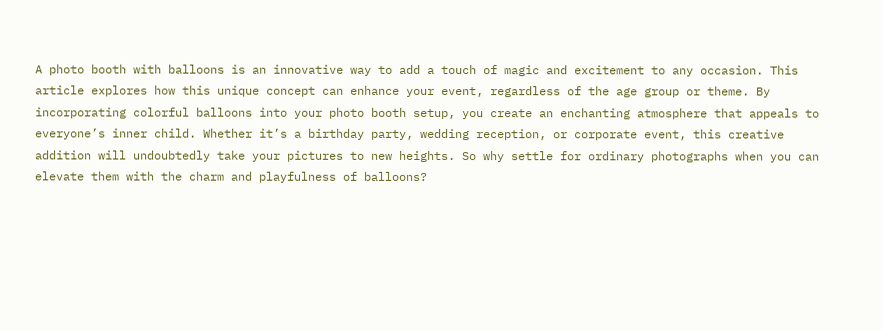A photo booth with balloons is an innovative way to add a touch of magic and excitement to any occasion. This article explores how this unique concept can enhance your event, regardless of the age group or theme. By incorporating colorful balloons into your photo booth setup, you create an enchanting atmosphere that appeals to everyone’s inner child. Whether it’s a birthday party, wedding reception, or corporate event, this creative addition will undoubtedly take your pictures to new heights. So why settle for ordinary photographs when you can elevate them with the charm and playfulness of balloons?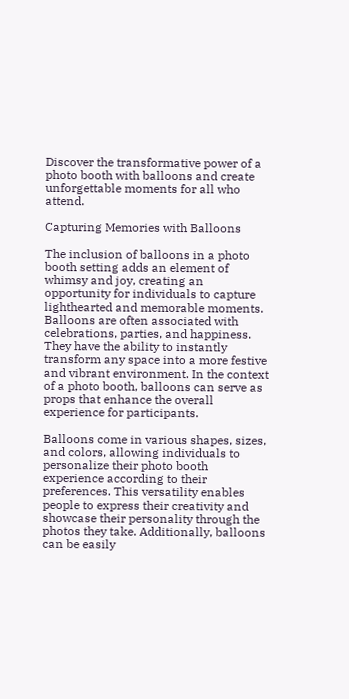Discover the transformative power of a photo booth with balloons and create unforgettable moments for all who attend.

Capturing Memories with Balloons

The inclusion of balloons in a photo booth setting adds an element of whimsy and joy, creating an opportunity for individuals to capture lighthearted and memorable moments. Balloons are often associated with celebrations, parties, and happiness. They have the ability to instantly transform any space into a more festive and vibrant environment. In the context of a photo booth, balloons can serve as props that enhance the overall experience for participants.

Balloons come in various shapes, sizes, and colors, allowing individuals to personalize their photo booth experience according to their preferences. This versatility enables people to express their creativity and showcase their personality through the photos they take. Additionally, balloons can be easily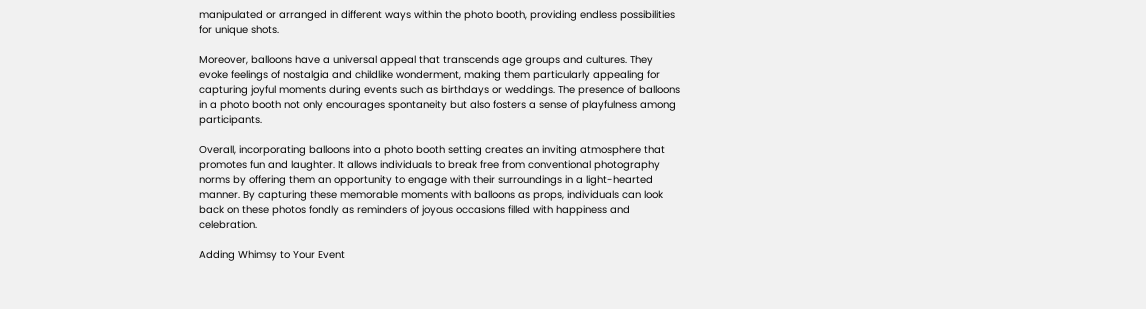manipulated or arranged in different ways within the photo booth, providing endless possibilities for unique shots.

Moreover, balloons have a universal appeal that transcends age groups and cultures. They evoke feelings of nostalgia and childlike wonderment, making them particularly appealing for capturing joyful moments during events such as birthdays or weddings. The presence of balloons in a photo booth not only encourages spontaneity but also fosters a sense of playfulness among participants.

Overall, incorporating balloons into a photo booth setting creates an inviting atmosphere that promotes fun and laughter. It allows individuals to break free from conventional photography norms by offering them an opportunity to engage with their surroundings in a light-hearted manner. By capturing these memorable moments with balloons as props, individuals can look back on these photos fondly as reminders of joyous occasions filled with happiness and celebration.

Adding Whimsy to Your Event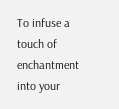To infuse a touch of enchantment into your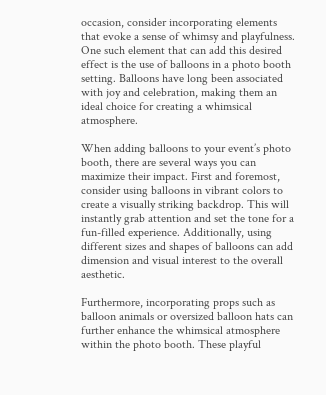occasion, consider incorporating elements that evoke a sense of whimsy and playfulness. One such element that can add this desired effect is the use of balloons in a photo booth setting. Balloons have long been associated with joy and celebration, making them an ideal choice for creating a whimsical atmosphere.

When adding balloons to your event’s photo booth, there are several ways you can maximize their impact. First and foremost, consider using balloons in vibrant colors to create a visually striking backdrop. This will instantly grab attention and set the tone for a fun-filled experience. Additionally, using different sizes and shapes of balloons can add dimension and visual interest to the overall aesthetic.

Furthermore, incorporating props such as balloon animals or oversized balloon hats can further enhance the whimsical atmosphere within the photo booth. These playful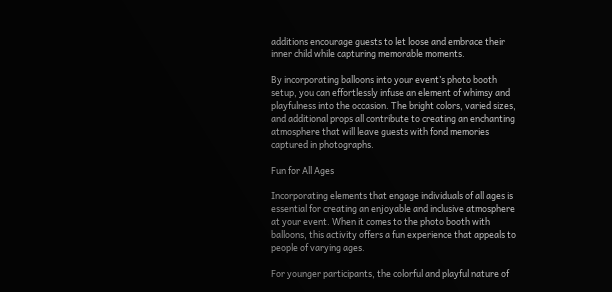additions encourage guests to let loose and embrace their inner child while capturing memorable moments.

By incorporating balloons into your event’s photo booth setup, you can effortlessly infuse an element of whimsy and playfulness into the occasion. The bright colors, varied sizes, and additional props all contribute to creating an enchanting atmosphere that will leave guests with fond memories captured in photographs.

Fun for All Ages

Incorporating elements that engage individuals of all ages is essential for creating an enjoyable and inclusive atmosphere at your event. When it comes to the photo booth with balloons, this activity offers a fun experience that appeals to people of varying ages.

For younger participants, the colorful and playful nature of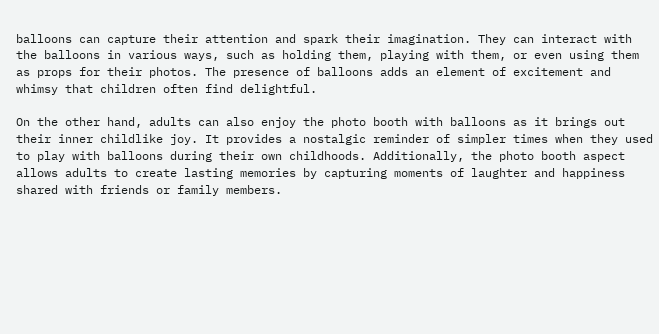balloons can capture their attention and spark their imagination. They can interact with the balloons in various ways, such as holding them, playing with them, or even using them as props for their photos. The presence of balloons adds an element of excitement and whimsy that children often find delightful.

On the other hand, adults can also enjoy the photo booth with balloons as it brings out their inner childlike joy. It provides a nostalgic reminder of simpler times when they used to play with balloons during their own childhoods. Additionally, the photo booth aspect allows adults to create lasting memories by capturing moments of laughter and happiness shared with friends or family members.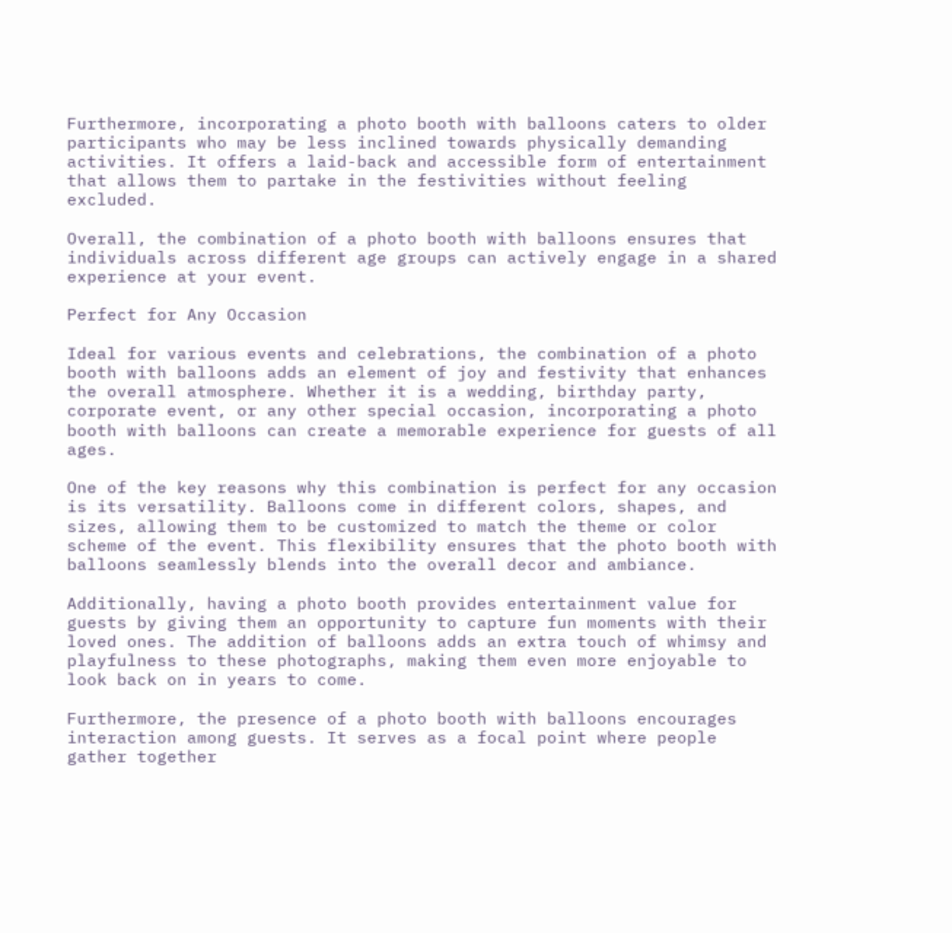Furthermore, incorporating a photo booth with balloons caters to older participants who may be less inclined towards physically demanding activities. It offers a laid-back and accessible form of entertainment that allows them to partake in the festivities without feeling excluded.

Overall, the combination of a photo booth with balloons ensures that individuals across different age groups can actively engage in a shared experience at your event.

Perfect for Any Occasion

Ideal for various events and celebrations, the combination of a photo booth with balloons adds an element of joy and festivity that enhances the overall atmosphere. Whether it is a wedding, birthday party, corporate event, or any other special occasion, incorporating a photo booth with balloons can create a memorable experience for guests of all ages.

One of the key reasons why this combination is perfect for any occasion is its versatility. Balloons come in different colors, shapes, and sizes, allowing them to be customized to match the theme or color scheme of the event. This flexibility ensures that the photo booth with balloons seamlessly blends into the overall decor and ambiance.

Additionally, having a photo booth provides entertainment value for guests by giving them an opportunity to capture fun moments with their loved ones. The addition of balloons adds an extra touch of whimsy and playfulness to these photographs, making them even more enjoyable to look back on in years to come.

Furthermore, the presence of a photo booth with balloons encourages interaction among guests. It serves as a focal point where people gather together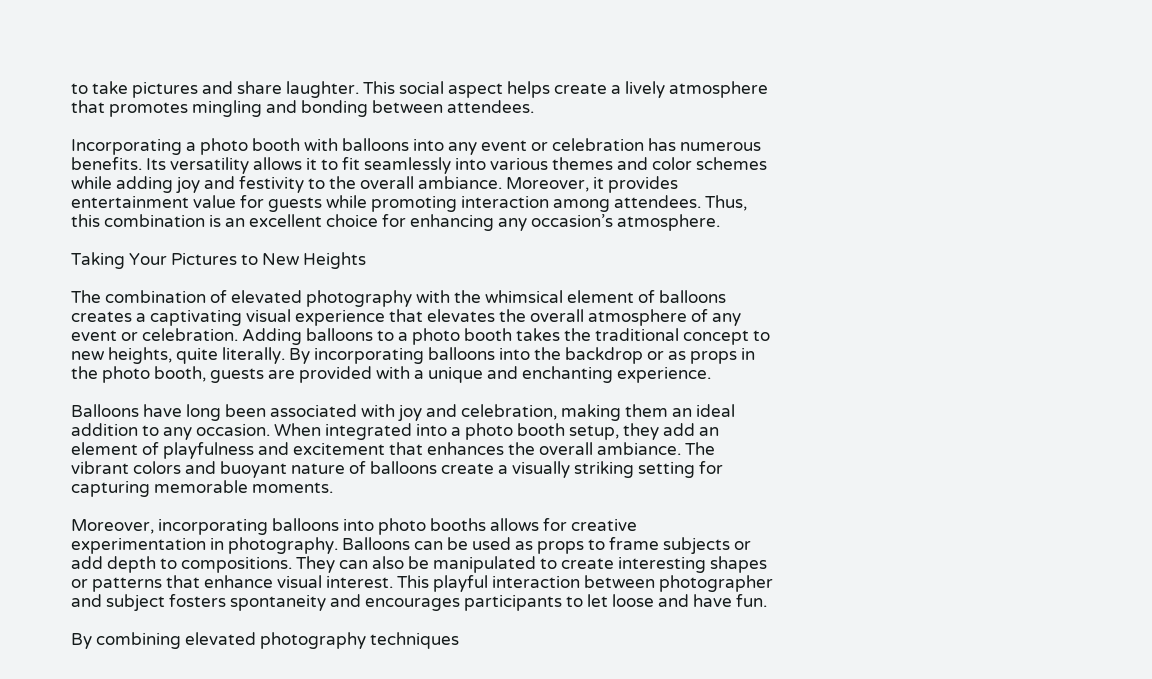to take pictures and share laughter. This social aspect helps create a lively atmosphere that promotes mingling and bonding between attendees.

Incorporating a photo booth with balloons into any event or celebration has numerous benefits. Its versatility allows it to fit seamlessly into various themes and color schemes while adding joy and festivity to the overall ambiance. Moreover, it provides entertainment value for guests while promoting interaction among attendees. Thus, this combination is an excellent choice for enhancing any occasion’s atmosphere.

Taking Your Pictures to New Heights

The combination of elevated photography with the whimsical element of balloons creates a captivating visual experience that elevates the overall atmosphere of any event or celebration. Adding balloons to a photo booth takes the traditional concept to new heights, quite literally. By incorporating balloons into the backdrop or as props in the photo booth, guests are provided with a unique and enchanting experience.

Balloons have long been associated with joy and celebration, making them an ideal addition to any occasion. When integrated into a photo booth setup, they add an element of playfulness and excitement that enhances the overall ambiance. The vibrant colors and buoyant nature of balloons create a visually striking setting for capturing memorable moments.

Moreover, incorporating balloons into photo booths allows for creative experimentation in photography. Balloons can be used as props to frame subjects or add depth to compositions. They can also be manipulated to create interesting shapes or patterns that enhance visual interest. This playful interaction between photographer and subject fosters spontaneity and encourages participants to let loose and have fun.

By combining elevated photography techniques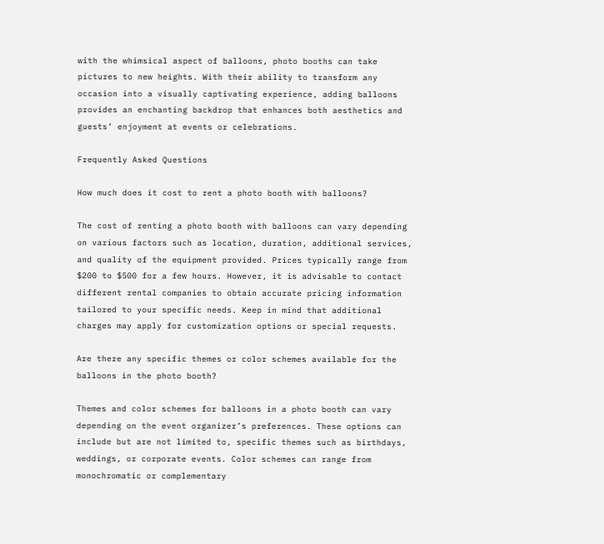with the whimsical aspect of balloons, photo booths can take pictures to new heights. With their ability to transform any occasion into a visually captivating experience, adding balloons provides an enchanting backdrop that enhances both aesthetics and guests’ enjoyment at events or celebrations.

Frequently Asked Questions

How much does it cost to rent a photo booth with balloons?

The cost of renting a photo booth with balloons can vary depending on various factors such as location, duration, additional services, and quality of the equipment provided. Prices typically range from $200 to $500 for a few hours. However, it is advisable to contact different rental companies to obtain accurate pricing information tailored to your specific needs. Keep in mind that additional charges may apply for customization options or special requests.

Are there any specific themes or color schemes available for the balloons in the photo booth?

Themes and color schemes for balloons in a photo booth can vary depending on the event organizer’s preferences. These options can include but are not limited to, specific themes such as birthdays, weddings, or corporate events. Color schemes can range from monochromatic or complementary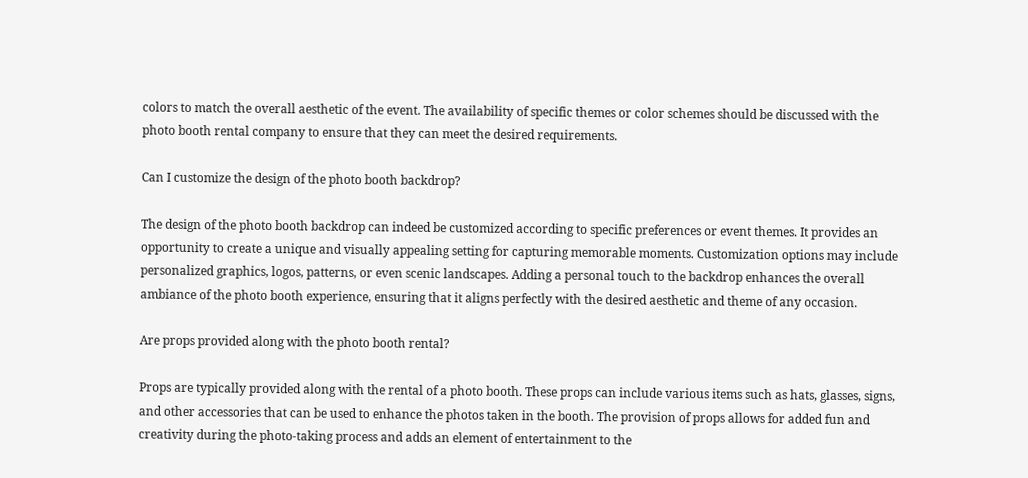colors to match the overall aesthetic of the event. The availability of specific themes or color schemes should be discussed with the photo booth rental company to ensure that they can meet the desired requirements.

Can I customize the design of the photo booth backdrop?

The design of the photo booth backdrop can indeed be customized according to specific preferences or event themes. It provides an opportunity to create a unique and visually appealing setting for capturing memorable moments. Customization options may include personalized graphics, logos, patterns, or even scenic landscapes. Adding a personal touch to the backdrop enhances the overall ambiance of the photo booth experience, ensuring that it aligns perfectly with the desired aesthetic and theme of any occasion.

Are props provided along with the photo booth rental?

Props are typically provided along with the rental of a photo booth. These props can include various items such as hats, glasses, signs, and other accessories that can be used to enhance the photos taken in the booth. The provision of props allows for added fun and creativity during the photo-taking process and adds an element of entertainment to the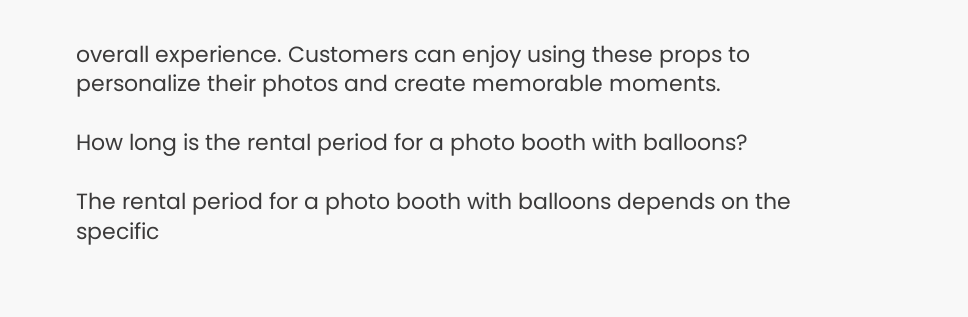overall experience. Customers can enjoy using these props to personalize their photos and create memorable moments.

How long is the rental period for a photo booth with balloons?

The rental period for a photo booth with balloons depends on the specific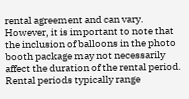rental agreement and can vary. However, it is important to note that the inclusion of balloons in the photo booth package may not necessarily affect the duration of the rental period. Rental periods typically range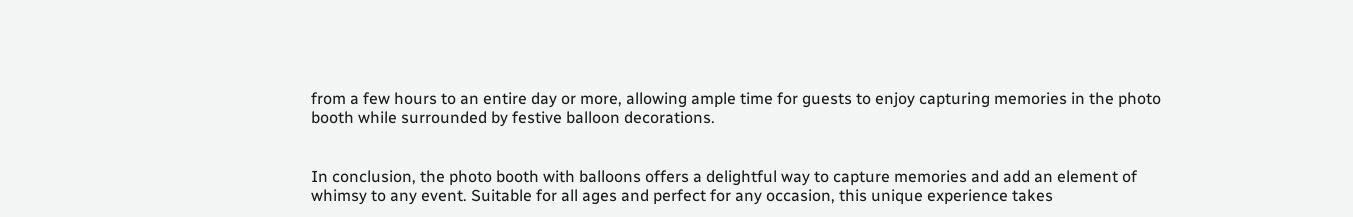from a few hours to an entire day or more, allowing ample time for guests to enjoy capturing memories in the photo booth while surrounded by festive balloon decorations.


In conclusion, the photo booth with balloons offers a delightful way to capture memories and add an element of whimsy to any event. Suitable for all ages and perfect for any occasion, this unique experience takes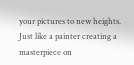your pictures to new heights. Just like a painter creating a masterpiece on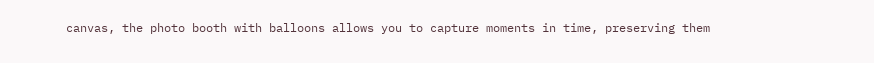canvas, the photo booth with balloons allows you to capture moments in time, preserving them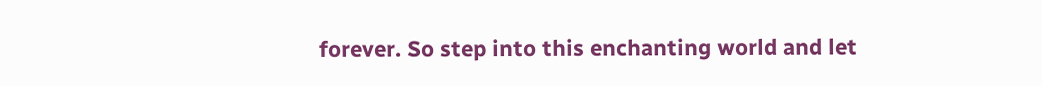forever. So step into this enchanting world and let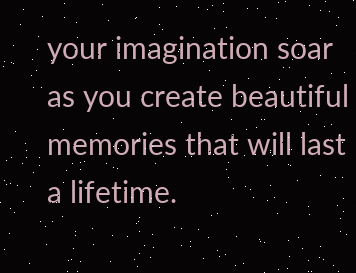your imagination soar as you create beautiful memories that will last a lifetime.